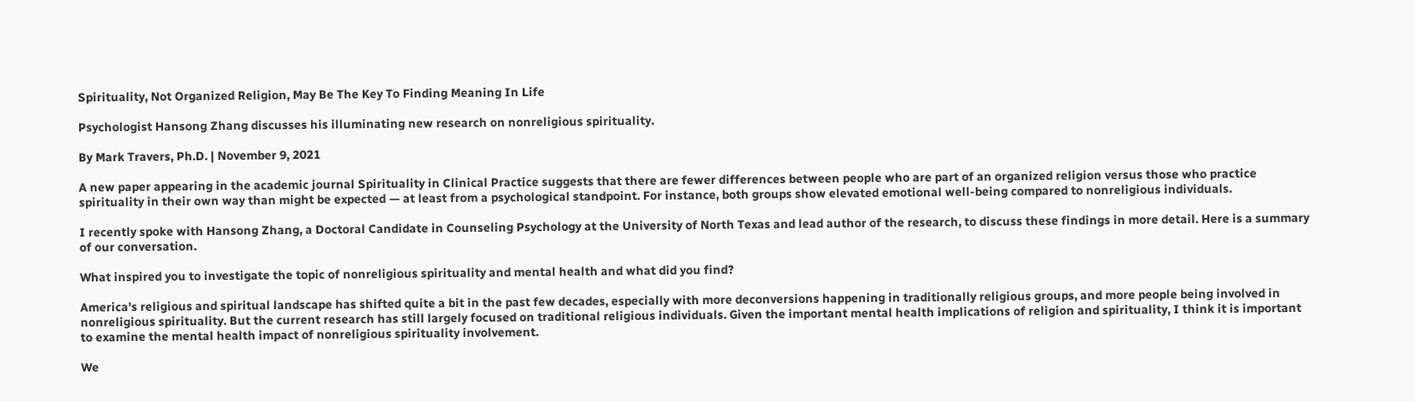Spirituality, Not Organized Religion, May Be The Key To Finding Meaning In Life

Psychologist Hansong Zhang discusses his illuminating new research on nonreligious spirituality.

By Mark Travers, Ph.D. | November 9, 2021

A new paper appearing in the academic journal Spirituality in Clinical Practice suggests that there are fewer differences between people who are part of an organized religion versus those who practice spirituality in their own way than might be expected — at least from a psychological standpoint. For instance, both groups show elevated emotional well-being compared to nonreligious individuals.

I recently spoke with Hansong Zhang, a Doctoral Candidate in Counseling Psychology at the University of North Texas and lead author of the research, to discuss these findings in more detail. Here is a summary of our conversation.

What inspired you to investigate the topic of nonreligious spirituality and mental health and what did you find?

America's religious and spiritual landscape has shifted quite a bit in the past few decades, especially with more deconversions happening in traditionally religious groups, and more people being involved in nonreligious spirituality. But the current research has still largely focused on traditional religious individuals. Given the important mental health implications of religion and spirituality, I think it is important to examine the mental health impact of nonreligious spirituality involvement.

We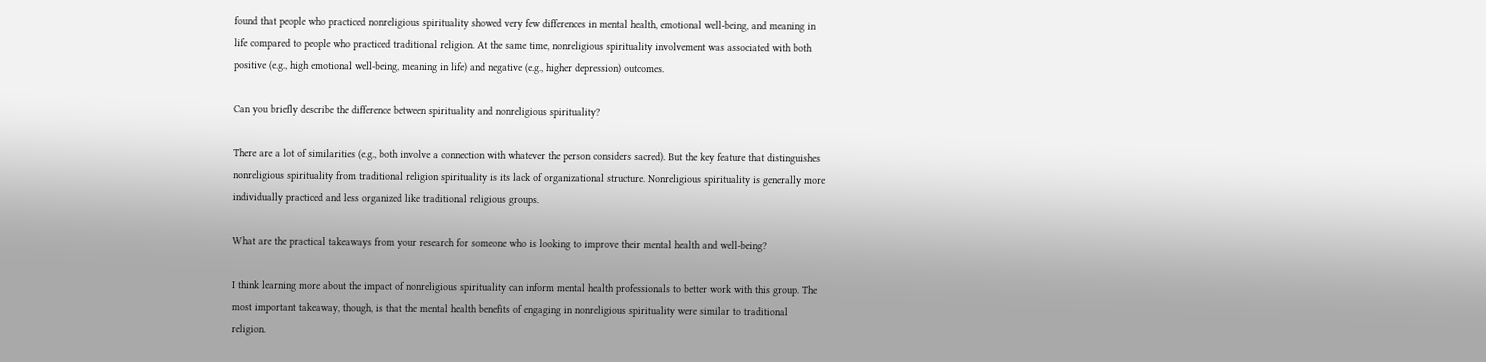found that people who practiced nonreligious spirituality showed very few differences in mental health, emotional well-being, and meaning in life compared to people who practiced traditional religion. At the same time, nonreligious spirituality involvement was associated with both positive (e.g., high emotional well-being, meaning in life) and negative (e.g., higher depression) outcomes.

Can you briefly describe the difference between spirituality and nonreligious spirituality?

There are a lot of similarities (e.g., both involve a connection with whatever the person considers sacred). But the key feature that distinguishes nonreligious spirituality from traditional religion spirituality is its lack of organizational structure. Nonreligious spirituality is generally more individually practiced and less organized like traditional religious groups.

What are the practical takeaways from your research for someone who is looking to improve their mental health and well-being?

I think learning more about the impact of nonreligious spirituality can inform mental health professionals to better work with this group. The most important takeaway, though, is that the mental health benefits of engaging in nonreligious spirituality were similar to traditional religion.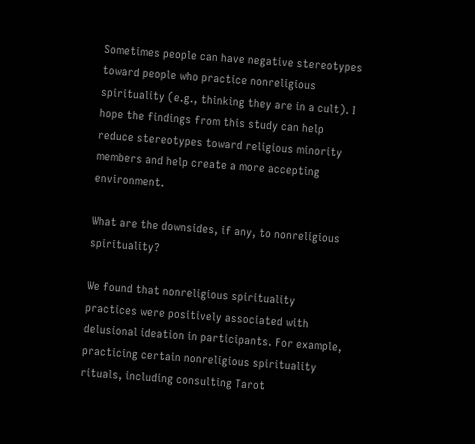Sometimes people can have negative stereotypes toward people who practice nonreligious spirituality (e.g., thinking they are in a cult). I hope the findings from this study can help reduce stereotypes toward religious minority members and help create a more accepting environment.

What are the downsides, if any, to nonreligious spirituality?

We found that nonreligious spirituality practices were positively associated with delusional ideation in participants. For example, practicing certain nonreligious spirituality rituals, including consulting Tarot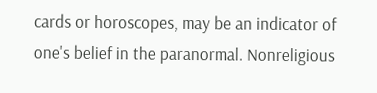cards or horoscopes, may be an indicator of one's belief in the paranormal. Nonreligious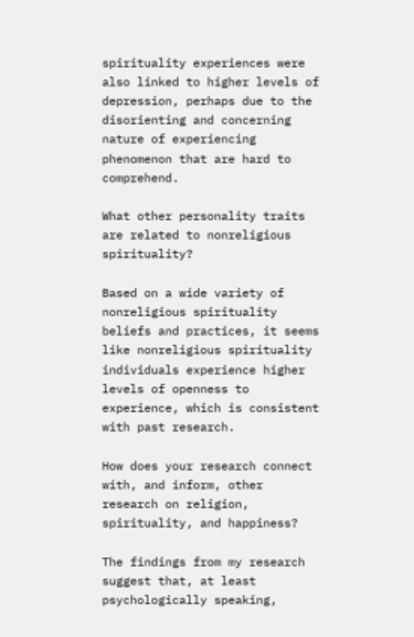spirituality experiences were also linked to higher levels of depression, perhaps due to the disorienting and concerning nature of experiencing phenomenon that are hard to comprehend.

What other personality traits are related to nonreligious spirituality?

Based on a wide variety of nonreligious spirituality beliefs and practices, it seems like nonreligious spirituality individuals experience higher levels of openness to experience, which is consistent with past research.

How does your research connect with, and inform, other research on religion, spirituality, and happiness?

The findings from my research suggest that, at least psychologically speaking,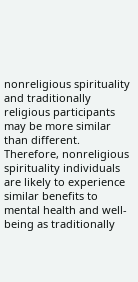nonreligious spirituality and traditionally religious participants may be more similar than different. Therefore, nonreligious spirituality individuals are likely to experience similar benefits to mental health and well-being as traditionally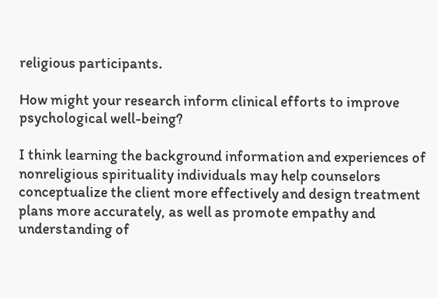religious participants.

How might your research inform clinical efforts to improve psychological well-being?

I think learning the background information and experiences of nonreligious spirituality individuals may help counselors conceptualize the client more effectively and design treatment plans more accurately, as well as promote empathy and understanding of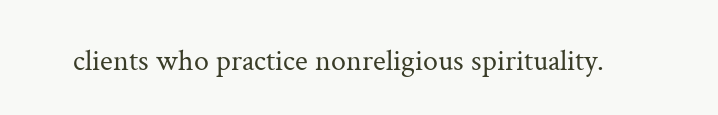clients who practice nonreligious spirituality.